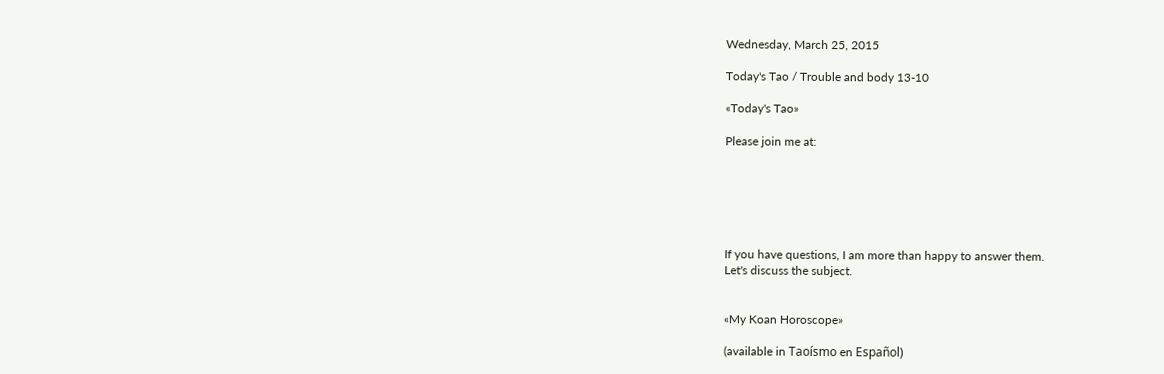Wednesday, March 25, 2015

Today's Tao / Trouble and body 13-10

«Today's Tao»

Please join me at:






If you have questions, I am more than happy to answer them.
Let's discuss the subject.


«My Koan Horoscope»

(available in Taoísmo en Español)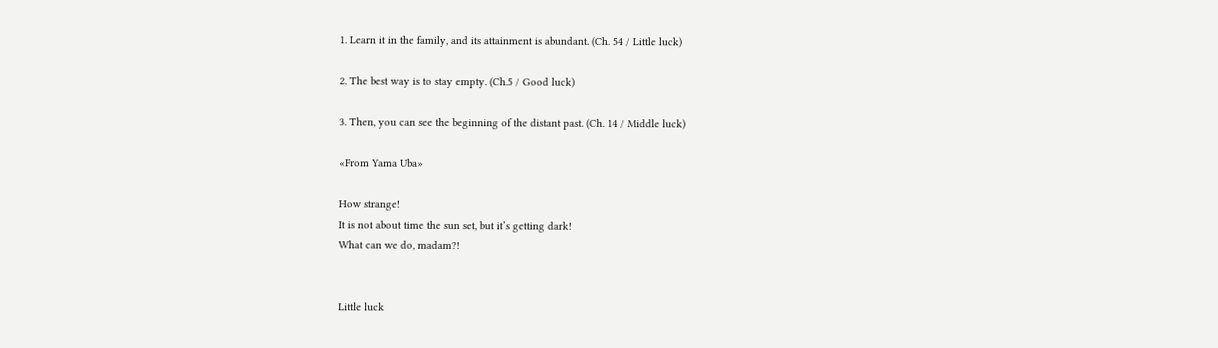1. Learn it in the family, and its attainment is abundant. (Ch. 54 / Little luck)

2. The best way is to stay empty. (Ch.5 / Good luck)

3. Then, you can see the beginning of the distant past. (Ch. 14 / Middle luck)

«From Yama Uba»

How strange!
It is not about time the sun set, but it’s getting dark!
What can we do, madam?!


Little luck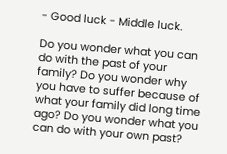- Good luck - Middle luck.

Do you wonder what you can do with the past of your family? Do you wonder why you have to suffer because of what your family did long time ago? Do you wonder what you can do with your own past?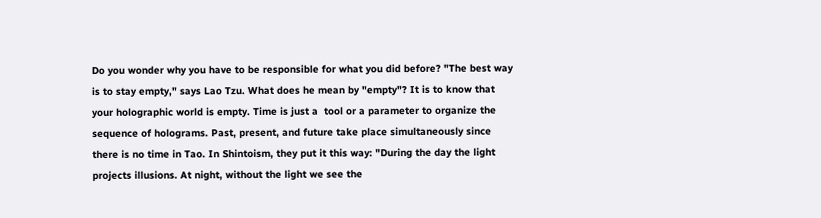Do you wonder why you have to be responsible for what you did before? "The best way is to stay empty," says Lao Tzu. What does he mean by "empty"? It is to know that your holographic world is empty. Time is just a  tool or a parameter to organize the sequence of holograms. Past, present, and future take place simultaneously since there is no time in Tao. In Shintoism, they put it this way: "During the day the light projects illusions. At night, without the light we see the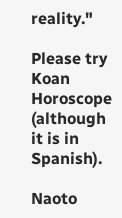reality."

Please try Koan Horoscope (although it is in Spanish).

Naoto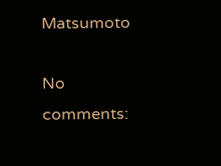Matsumoto

No comments: